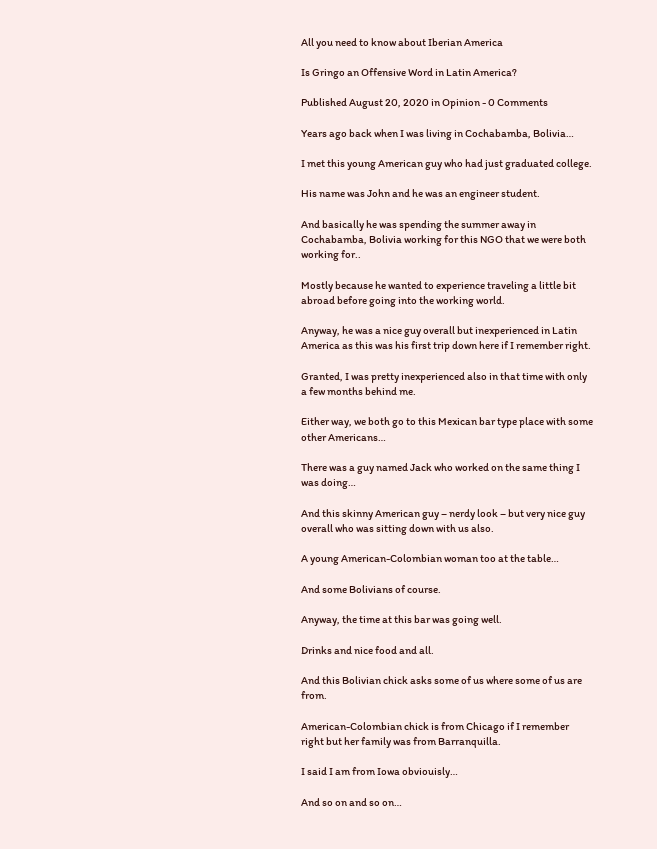All you need to know about Iberian America

Is Gringo an Offensive Word in Latin America?

Published August 20, 2020 in Opinion - 0 Comments

Years ago back when I was living in Cochabamba, Bolivia…

I met this young American guy who had just graduated college.

His name was John and he was an engineer student.

And basically he was spending the summer away in Cochabamba, Bolivia working for this NGO that we were both working for..

Mostly because he wanted to experience traveling a little bit abroad before going into the working world.

Anyway, he was a nice guy overall but inexperienced in Latin America as this was his first trip down here if I remember right.

Granted, I was pretty inexperienced also in that time with only a few months behind me.

Either way, we both go to this Mexican bar type place with some other Americans…

There was a guy named Jack who worked on the same thing I was doing…

And this skinny American guy – nerdy look – but very nice guy overall who was sitting down with us also.

A young American-Colombian woman too at the table…

And some Bolivians of course.

Anyway, the time at this bar was going well.

Drinks and nice food and all.

And this Bolivian chick asks some of us where some of us are from.

American-Colombian chick is from Chicago if I remember right but her family was from Barranquilla.

I said I am from Iowa obviouisly…

And so on and so on…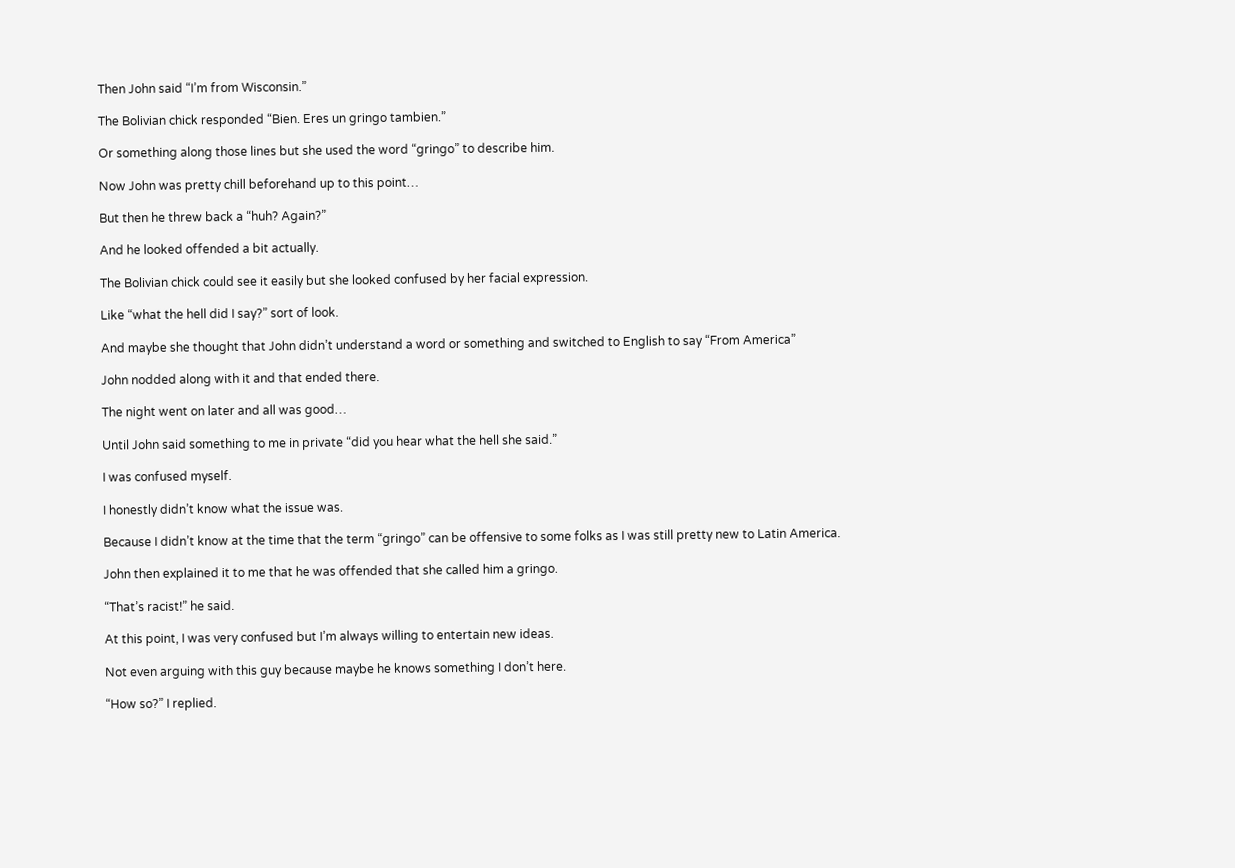Then John said “I’m from Wisconsin.”

The Bolivian chick responded “Bien. Eres un gringo tambien.”

Or something along those lines but she used the word “gringo” to describe him.

Now John was pretty chill beforehand up to this point…

But then he threw back a “huh? Again?”

And he looked offended a bit actually.

The Bolivian chick could see it easily but she looked confused by her facial expression.

Like “what the hell did I say?” sort of look.

And maybe she thought that John didn’t understand a word or something and switched to English to say “From America”

John nodded along with it and that ended there.

The night went on later and all was good…

Until John said something to me in private “did you hear what the hell she said.”

I was confused myself.

I honestly didn’t know what the issue was.

Because I didn’t know at the time that the term “gringo” can be offensive to some folks as I was still pretty new to Latin America.

John then explained it to me that he was offended that she called him a gringo.

“That’s racist!” he said.

At this point, I was very confused but I’m always willing to entertain new ideas.

Not even arguing with this guy because maybe he knows something I don’t here.

“How so?” I replied.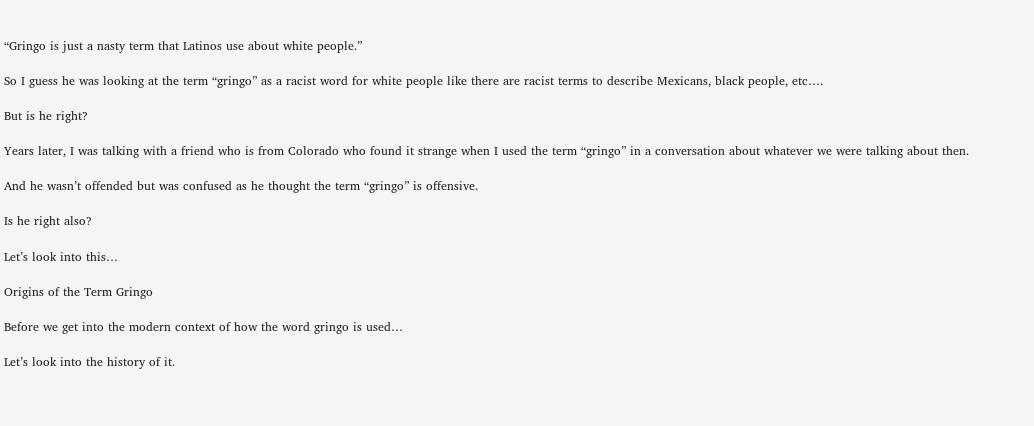“Gringo is just a nasty term that Latinos use about white people.”

So I guess he was looking at the term “gringo” as a racist word for white people like there are racist terms to describe Mexicans, black people, etc….

But is he right?

Years later, I was talking with a friend who is from Colorado who found it strange when I used the term “gringo” in a conversation about whatever we were talking about then.

And he wasn’t offended but was confused as he thought the term “gringo” is offensive.

Is he right also?

Let’s look into this…

Origins of the Term Gringo

Before we get into the modern context of how the word gringo is used…

Let’s look into the history of it.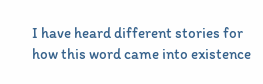I have heard different stories for how this word came into existence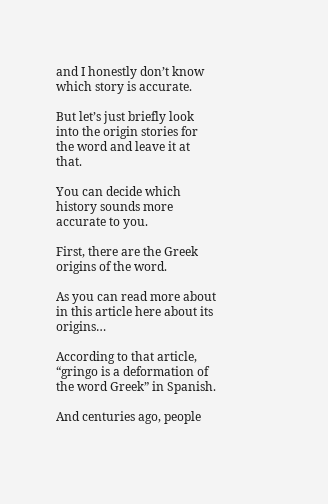and I honestly don’t know which story is accurate.

But let’s just briefly look into the origin stories for the word and leave it at that.

You can decide which history sounds more accurate to you.

First, there are the Greek origins of the word.

As you can read more about in this article here about its origins…

According to that article, “gringo is a deformation of the word Greek” in Spanish.

And centuries ago, people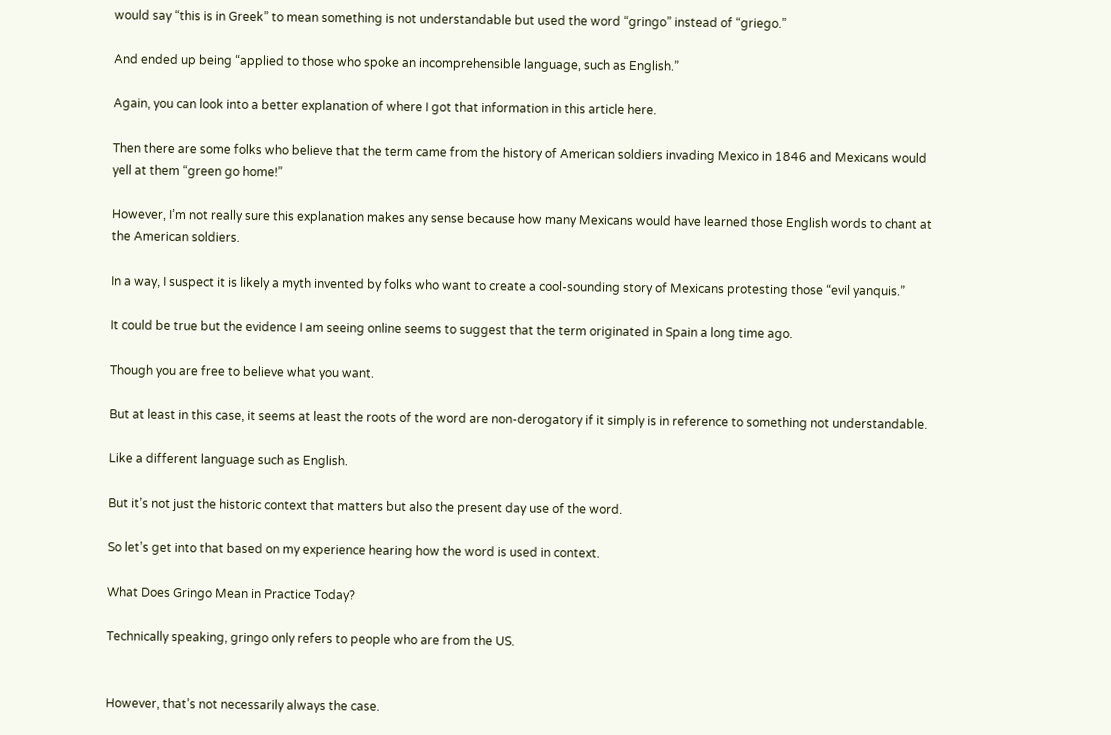would say “this is in Greek” to mean something is not understandable but used the word “gringo” instead of “griego.”

And ended up being “applied to those who spoke an incomprehensible language, such as English.”

Again, you can look into a better explanation of where I got that information in this article here.

Then there are some folks who believe that the term came from the history of American soldiers invading Mexico in 1846 and Mexicans would yell at them “green go home!”

However, I’m not really sure this explanation makes any sense because how many Mexicans would have learned those English words to chant at the American soldiers.

In a way, I suspect it is likely a myth invented by folks who want to create a cool-sounding story of Mexicans protesting those “evil yanquis.”

It could be true but the evidence I am seeing online seems to suggest that the term originated in Spain a long time ago.

Though you are free to believe what you want.

But at least in this case, it seems at least the roots of the word are non-derogatory if it simply is in reference to something not understandable.

Like a different language such as English.

But it’s not just the historic context that matters but also the present day use of the word.

So let’s get into that based on my experience hearing how the word is used in context.

What Does Gringo Mean in Practice Today?

Technically speaking, gringo only refers to people who are from the US.


However, that’s not necessarily always the case.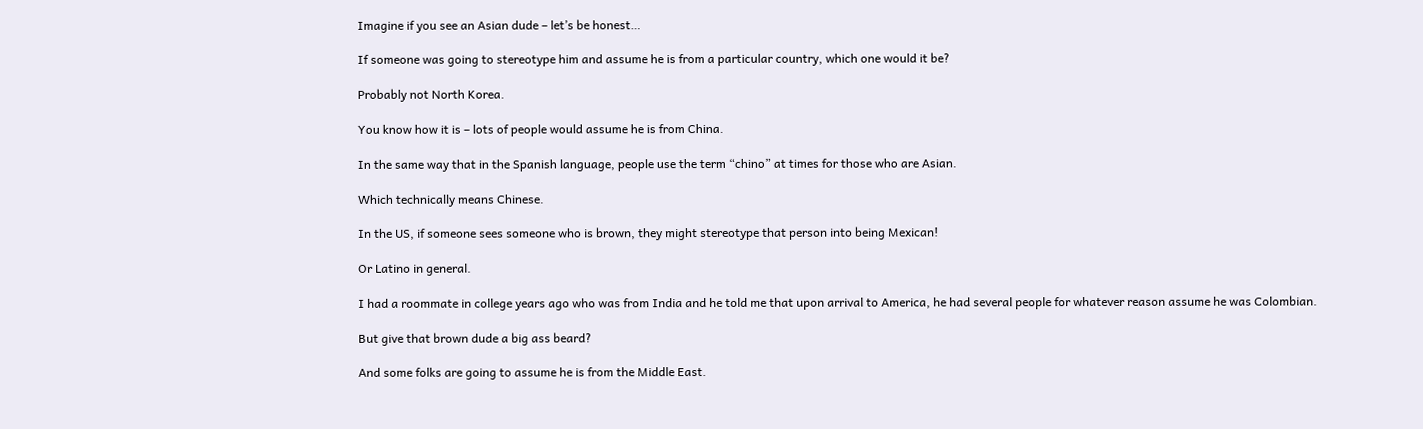Imagine if you see an Asian dude – let’s be honest…

If someone was going to stereotype him and assume he is from a particular country, which one would it be?

Probably not North Korea.

You know how it is – lots of people would assume he is from China.

In the same way that in the Spanish language, people use the term “chino” at times for those who are Asian.

Which technically means Chinese.

In the US, if someone sees someone who is brown, they might stereotype that person into being Mexican!

Or Latino in general.

I had a roommate in college years ago who was from India and he told me that upon arrival to America, he had several people for whatever reason assume he was Colombian.

But give that brown dude a big ass beard?

And some folks are going to assume he is from the Middle East.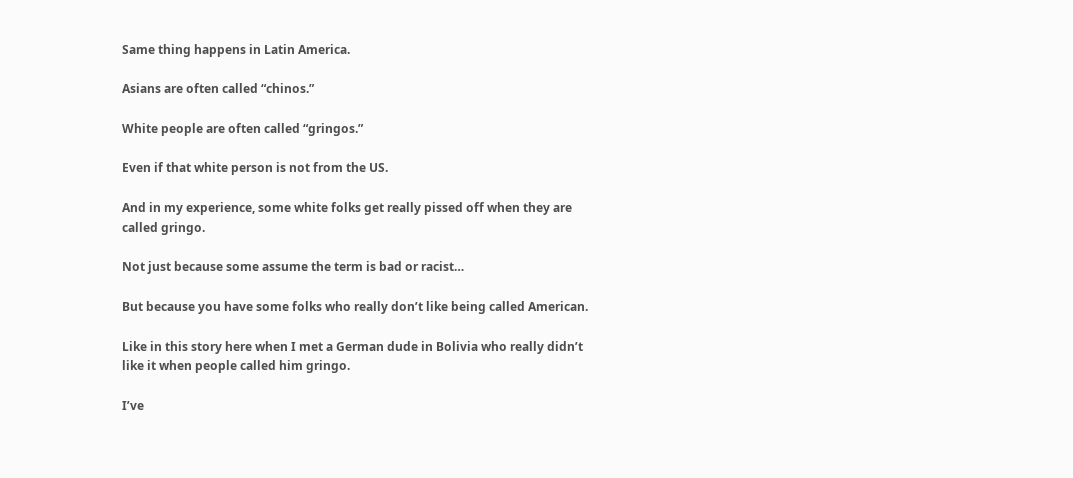Same thing happens in Latin America.

Asians are often called “chinos.”

White people are often called “gringos.”

Even if that white person is not from the US.

And in my experience, some white folks get really pissed off when they are called gringo.

Not just because some assume the term is bad or racist…

But because you have some folks who really don’t like being called American.

Like in this story here when I met a German dude in Bolivia who really didn’t like it when people called him gringo.

I’ve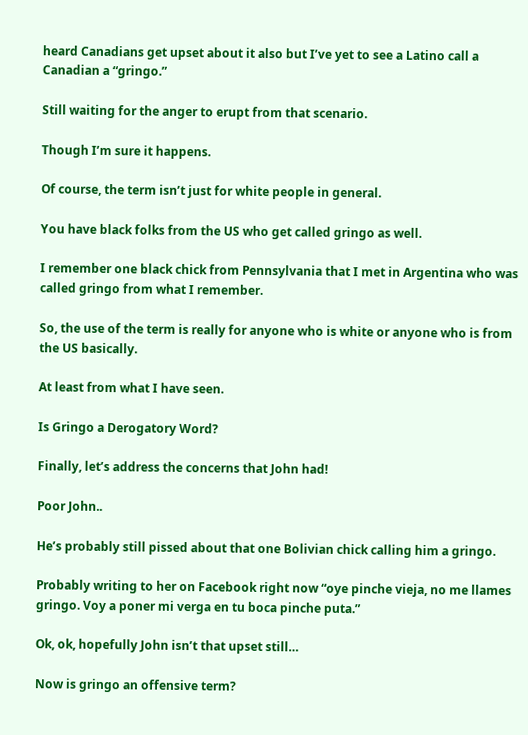heard Canadians get upset about it also but I’ve yet to see a Latino call a Canadian a “gringo.”

Still waiting for the anger to erupt from that scenario.

Though I’m sure it happens.

Of course, the term isn’t just for white people in general.

You have black folks from the US who get called gringo as well.

I remember one black chick from Pennsylvania that I met in Argentina who was called gringo from what I remember.

So, the use of the term is really for anyone who is white or anyone who is from the US basically.

At least from what I have seen.

Is Gringo a Derogatory Word?

Finally, let’s address the concerns that John had!

Poor John..

He’s probably still pissed about that one Bolivian chick calling him a gringo.

Probably writing to her on Facebook right now “oye pinche vieja, no me llames gringo. Voy a poner mi verga en tu boca pinche puta.”

Ok, ok, hopefully John isn’t that upset still…

Now is gringo an offensive term?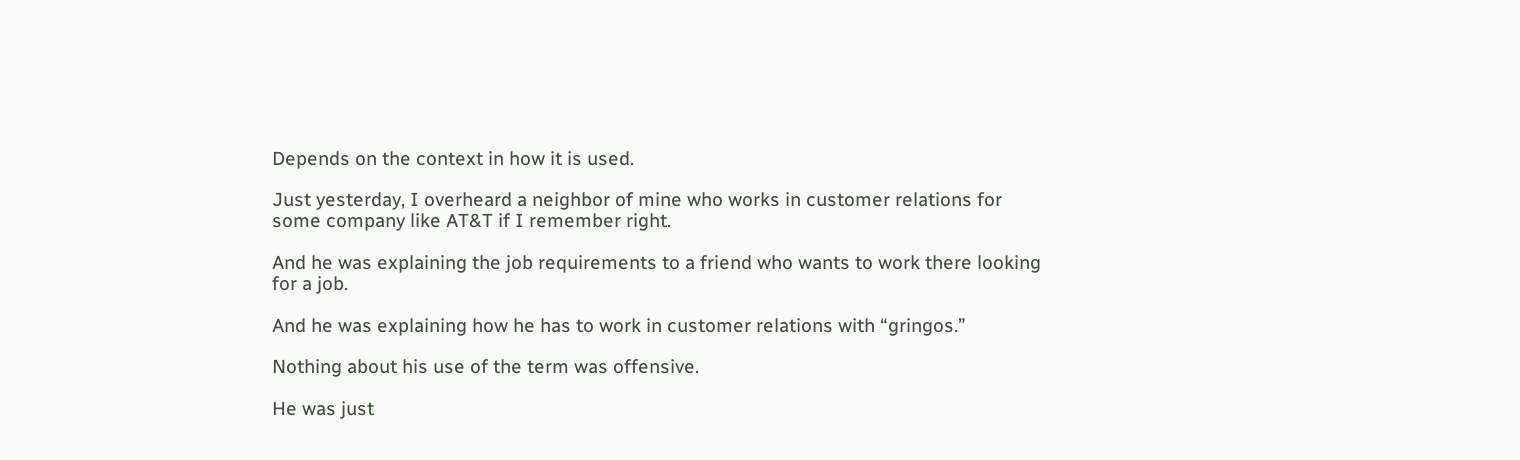Depends on the context in how it is used.

Just yesterday, I overheard a neighbor of mine who works in customer relations for some company like AT&T if I remember right.

And he was explaining the job requirements to a friend who wants to work there looking for a job.

And he was explaining how he has to work in customer relations with “gringos.”

Nothing about his use of the term was offensive.

He was just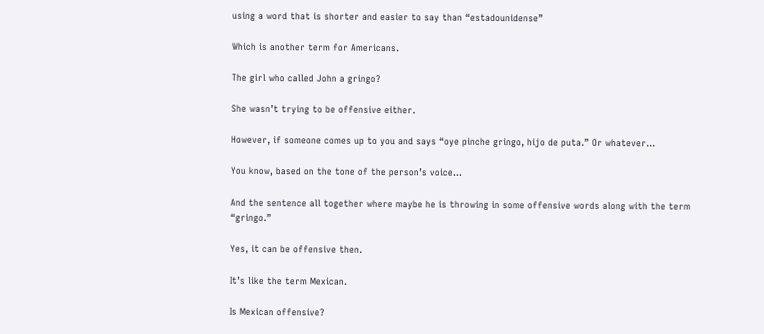using a word that is shorter and easier to say than “estadounidense”

Which is another term for Americans.

The girl who called John a gringo?

She wasn’t trying to be offensive either.

However, if someone comes up to you and says “oye pinche gringo, hijo de puta.” Or whatever…

You know, based on the tone of the person’s voice…

And the sentence all together where maybe he is throwing in some offensive words along with the term “gringo.”

Yes, it can be offensive then.

It’s like the term Mexican.

Is Mexican offensive?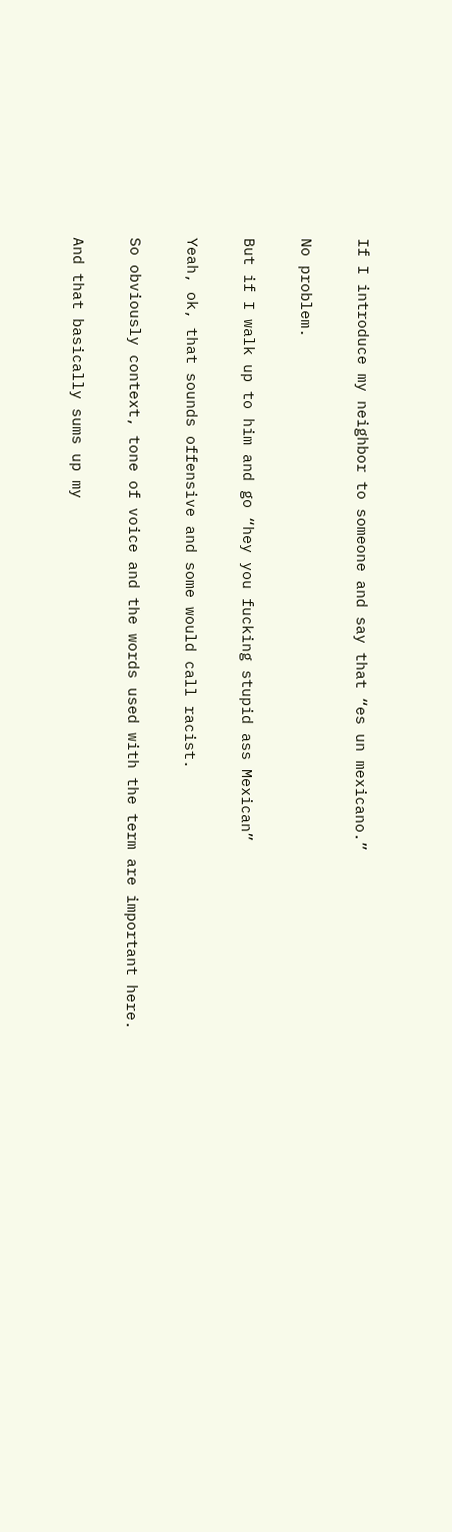If I introduce my neighbor to someone and say that “es un mexicano.”

No problem.

But if I walk up to him and go “hey you fucking stupid ass Mexican”

Yeah, ok, that sounds offensive and some would call racist.

So obviously context, tone of voice and the words used with the term are important here.

And that basically sums up my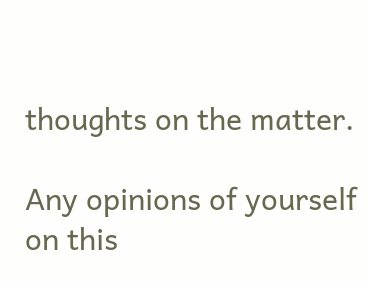thoughts on the matter.

Any opinions of yourself on this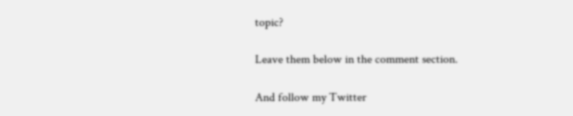topic?

Leave them below in the comment section.

And follow my Twitter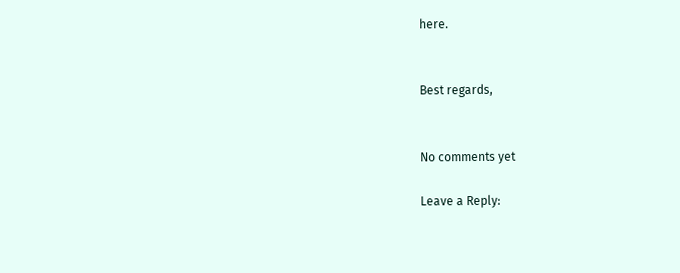here.


Best regards,


No comments yet

Leave a Reply: